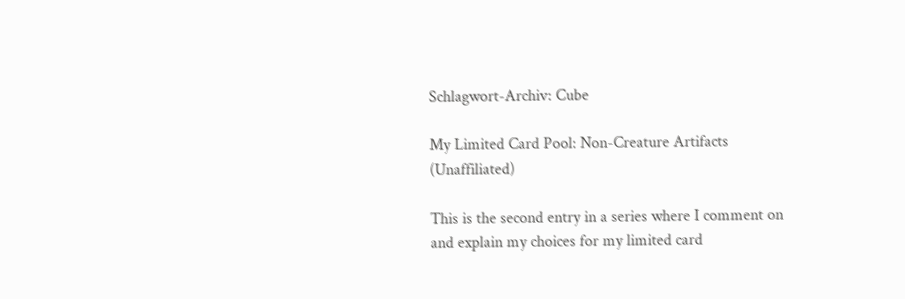Schlagwort-Archiv: Cube

My Limited Card Pool: Non-Creature Artifacts (Unaffiliated)

This is the second entry in a series where I comment on and explain my choices for my limited card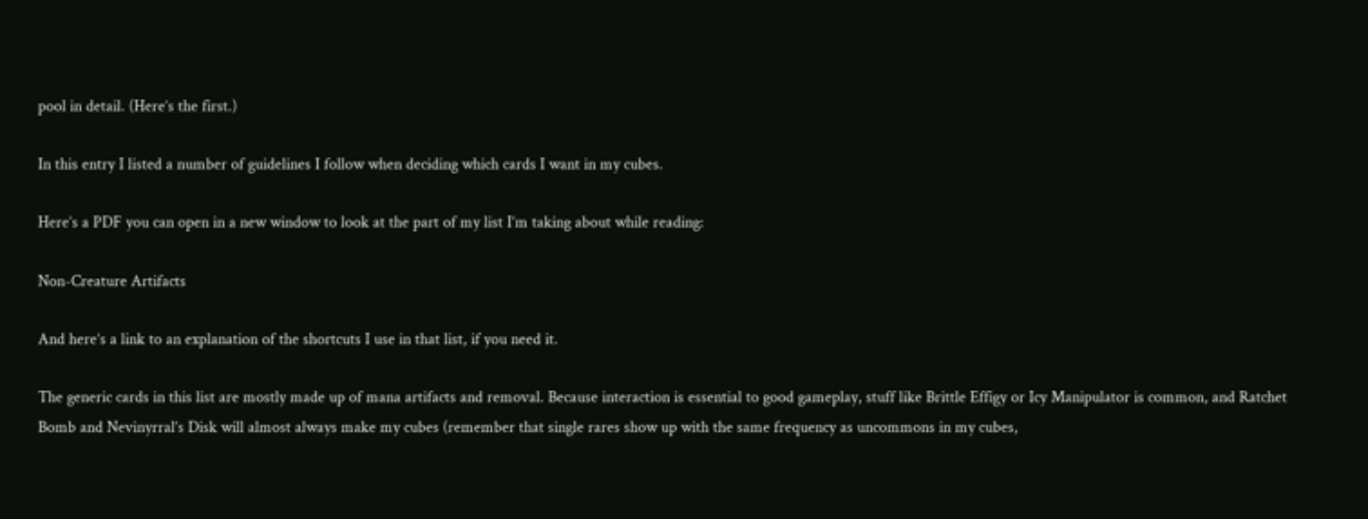pool in detail. (Here’s the first.)

In this entry I listed a number of guidelines I follow when deciding which cards I want in my cubes.

Here’s a PDF you can open in a new window to look at the part of my list I’m taking about while reading:

Non-Creature Artifacts

And here’s a link to an explanation of the shortcuts I use in that list, if you need it.

The generic cards in this list are mostly made up of mana artifacts and removal. Because interaction is essential to good gameplay, stuff like Brittle Effigy or Icy Manipulator is common, and Ratchet Bomb and Nevinyrral’s Disk will almost always make my cubes (remember that single rares show up with the same frequency as uncommons in my cubes,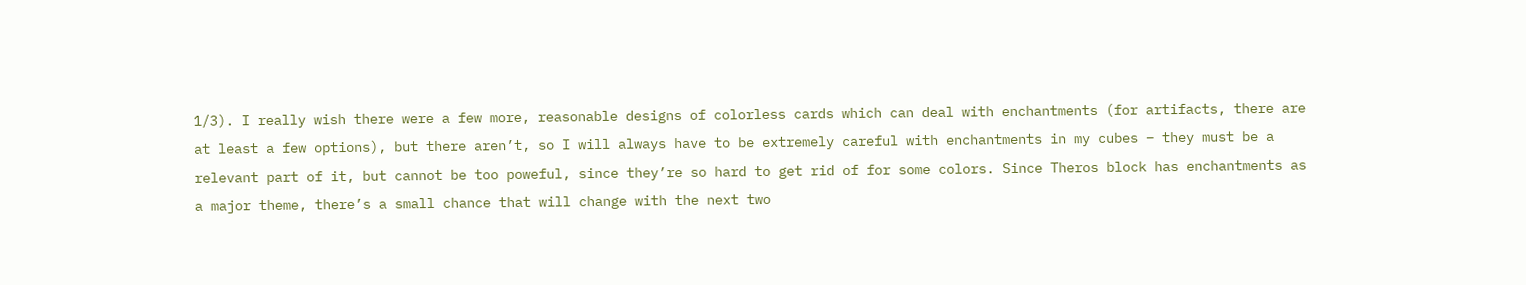1/3). I really wish there were a few more, reasonable designs of colorless cards which can deal with enchantments (for artifacts, there are at least a few options), but there aren’t, so I will always have to be extremely careful with enchantments in my cubes – they must be a relevant part of it, but cannot be too poweful, since they’re so hard to get rid of for some colors. Since Theros block has enchantments as a major theme, there’s a small chance that will change with the next two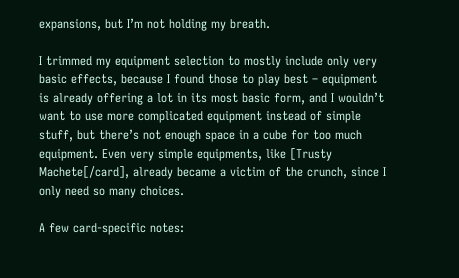expansions, but I’m not holding my breath.

I trimmed my equipment selection to mostly include only very basic effects, because I found those to play best – equipment is already offering a lot in its most basic form, and I wouldn’t want to use more complicated equipment instead of simple stuff, but there’s not enough space in a cube for too much equipment. Even very simple equipments, like [Trusty Machete[/card], already became a victim of the crunch, since I only need so many choices.

A few card-specific notes: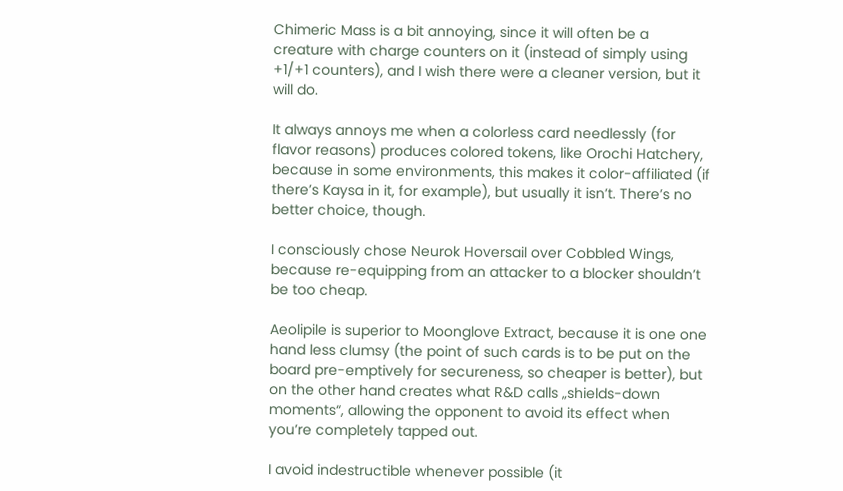Chimeric Mass is a bit annoying, since it will often be a creature with charge counters on it (instead of simply using +1/+1 counters), and I wish there were a cleaner version, but it will do.

It always annoys me when a colorless card needlessly (for flavor reasons) produces colored tokens, like Orochi Hatchery, because in some environments, this makes it color-affiliated (if there’s Kaysa in it, for example), but usually it isn’t. There’s no better choice, though.

I consciously chose Neurok Hoversail over Cobbled Wings, because re-equipping from an attacker to a blocker shouldn’t be too cheap.

Aeolipile is superior to Moonglove Extract, because it is one one hand less clumsy (the point of such cards is to be put on the board pre-emptively for secureness, so cheaper is better), but on the other hand creates what R&D calls „shields-down moments“, allowing the opponent to avoid its effect when you’re completely tapped out.

I avoid indestructible whenever possible (it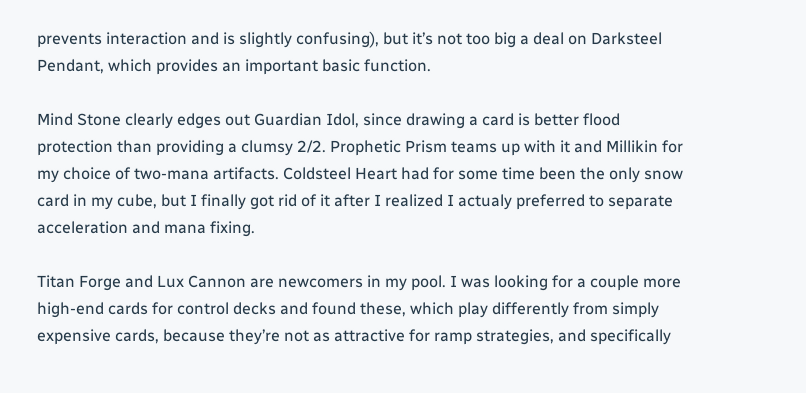prevents interaction and is slightly confusing), but it’s not too big a deal on Darksteel Pendant, which provides an important basic function.

Mind Stone clearly edges out Guardian Idol, since drawing a card is better flood protection than providing a clumsy 2/2. Prophetic Prism teams up with it and Millikin for my choice of two-mana artifacts. Coldsteel Heart had for some time been the only snow card in my cube, but I finally got rid of it after I realized I actualy preferred to separate acceleration and mana fixing.

Titan Forge and Lux Cannon are newcomers in my pool. I was looking for a couple more high-end cards for control decks and found these, which play differently from simply expensive cards, because they’re not as attractive for ramp strategies, and specifically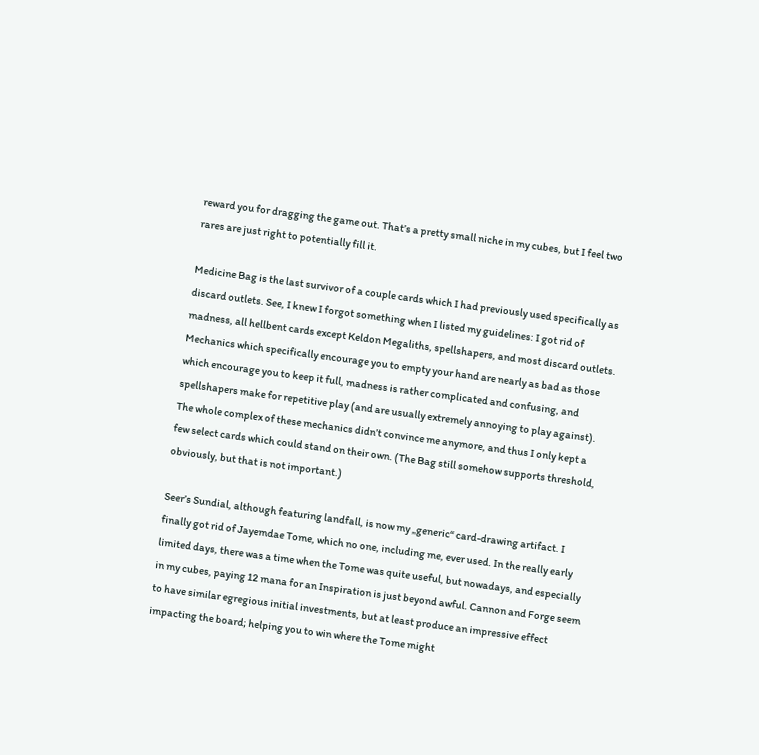reward you for dragging the game out. That’s a pretty small niche in my cubes, but I feel two rares are just right to potentially fill it.

Medicine Bag is the last survivor of a couple cards which I had previously used specifically as discard outlets. See, I knew I forgot something when I listed my guidelines: I got rid of madness, all hellbent cards except Keldon Megaliths, spellshapers, and most discard outlets. Mechanics which specifically encourage you to empty your hand are nearly as bad as those which encourage you to keep it full, madness is rather complicated and confusing, and spellshapers make for repetitive play (and are usually extremely annoying to play against). The whole complex of these mechanics didn’t convince me anymore, and thus I only kept a few select cards which could stand on their own. (The Bag still somehow supports threshold, obviously, but that is not important.)

Seer’s Sundial, although featuring landfall, is now my „generic“ card-drawing artifact. I finally got rid of Jayemdae Tome, which no one, including me, ever used. In the really early limited days, there was a time when the Tome was quite useful, but nowadays, and especially in my cubes, paying 12 mana for an Inspiration is just beyond awful. Cannon and Forge seem to have similar egregious initial investments, but at least produce an impressive effect impacting the board; helping you to win where the Tome might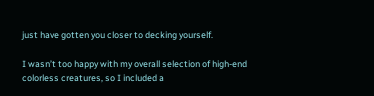just have gotten you closer to decking yourself.

I wasn’t too happy with my overall selection of high-end colorless creatures, so I included a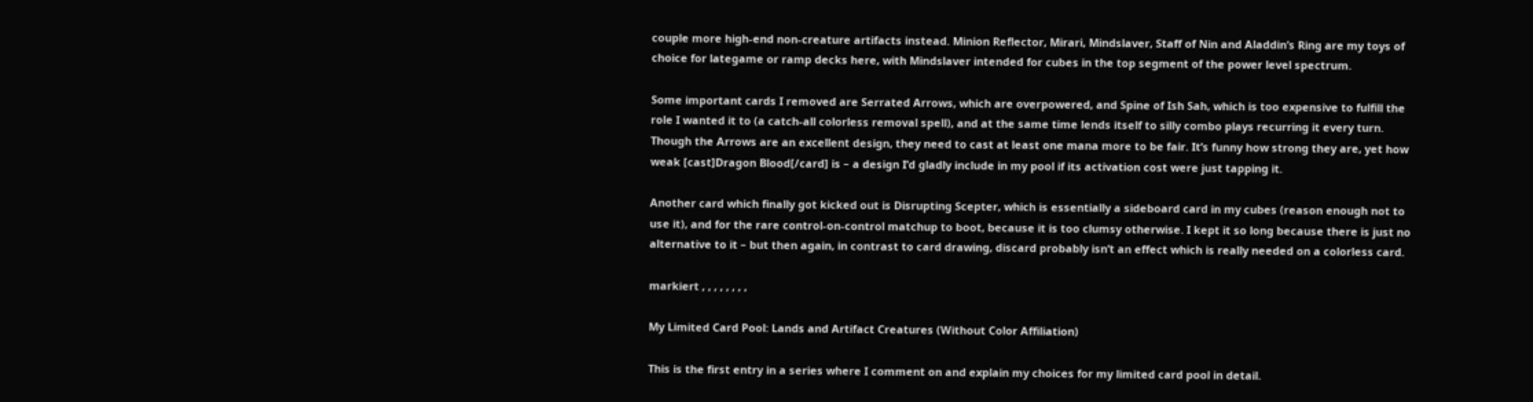couple more high-end non-creature artifacts instead. Minion Reflector, Mirari, Mindslaver, Staff of Nin and Aladdin’s Ring are my toys of choice for lategame or ramp decks here, with Mindslaver intended for cubes in the top segment of the power level spectrum.

Some important cards I removed are Serrated Arrows, which are overpowered, and Spine of Ish Sah, which is too expensive to fulfill the role I wanted it to (a catch-all colorless removal spell), and at the same time lends itself to silly combo plays recurring it every turn. Though the Arrows are an excellent design, they need to cast at least one mana more to be fair. It’s funny how strong they are, yet how weak [cast]Dragon Blood[/card] is – a design I’d gladly include in my pool if its activation cost were just tapping it.

Another card which finally got kicked out is Disrupting Scepter, which is essentially a sideboard card in my cubes (reason enough not to use it), and for the rare control-on-control matchup to boot, because it is too clumsy otherwise. I kept it so long because there is just no alternative to it – but then again, in contrast to card drawing, discard probably isn’t an effect which is really needed on a colorless card.

markiert , , , , , , , ,

My Limited Card Pool: Lands and Artifact Creatures (Without Color Affiliation)

This is the first entry in a series where I comment on and explain my choices for my limited card pool in detail.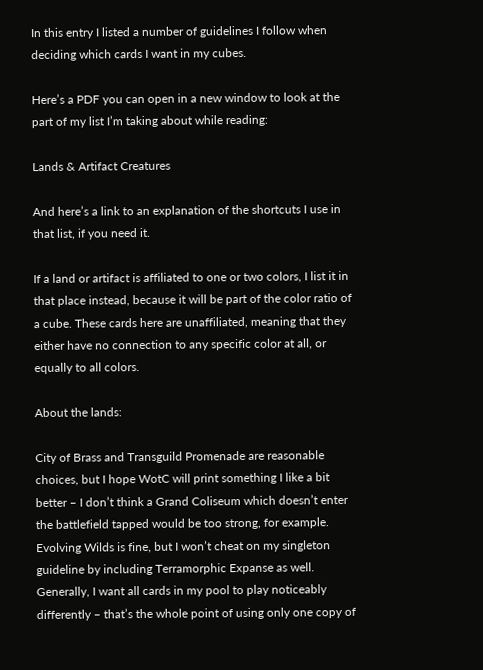In this entry I listed a number of guidelines I follow when deciding which cards I want in my cubes.

Here’s a PDF you can open in a new window to look at the part of my list I’m taking about while reading:

Lands & Artifact Creatures

And here’s a link to an explanation of the shortcuts I use in that list, if you need it.

If a land or artifact is affiliated to one or two colors, I list it in that place instead, because it will be part of the color ratio of a cube. These cards here are unaffiliated, meaning that they either have no connection to any specific color at all, or equally to all colors.

About the lands:

City of Brass and Transguild Promenade are reasonable choices, but I hope WotC will print something I like a bit better – I don’t think a Grand Coliseum which doesn’t enter the battlefield tapped would be too strong, for example. Evolving Wilds is fine, but I won’t cheat on my singleton guideline by including Terramorphic Expanse as well. Generally, I want all cards in my pool to play noticeably differently – that’s the whole point of using only one copy of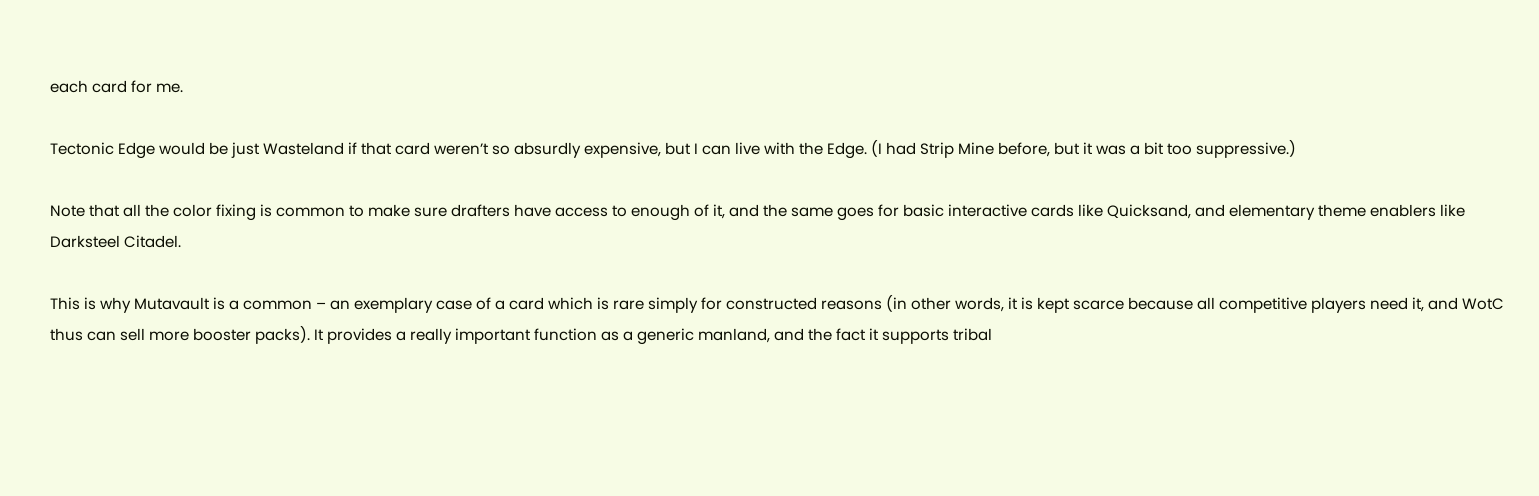each card for me.

Tectonic Edge would be just Wasteland if that card weren’t so absurdly expensive, but I can live with the Edge. (I had Strip Mine before, but it was a bit too suppressive.)

Note that all the color fixing is common to make sure drafters have access to enough of it, and the same goes for basic interactive cards like Quicksand, and elementary theme enablers like Darksteel Citadel.

This is why Mutavault is a common – an exemplary case of a card which is rare simply for constructed reasons (in other words, it is kept scarce because all competitive players need it, and WotC thus can sell more booster packs). It provides a really important function as a generic manland, and the fact it supports tribal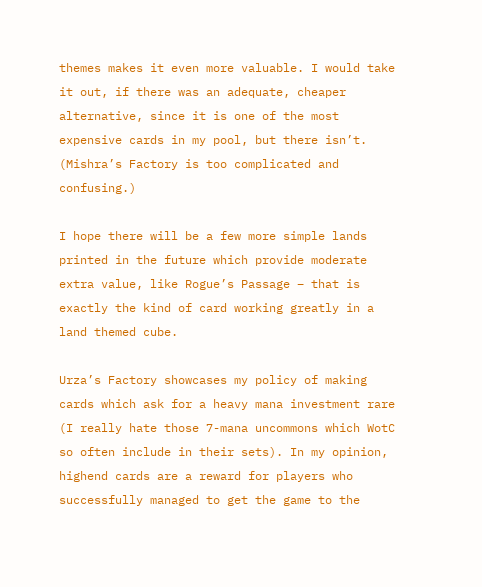themes makes it even more valuable. I would take it out, if there was an adequate, cheaper alternative, since it is one of the most expensive cards in my pool, but there isn’t. (Mishra’s Factory is too complicated and confusing.)

I hope there will be a few more simple lands printed in the future which provide moderate extra value, like Rogue’s Passage – that is exactly the kind of card working greatly in a land themed cube.

Urza’s Factory showcases my policy of making cards which ask for a heavy mana investment rare (I really hate those 7-mana uncommons which WotC so often include in their sets). In my opinion, highend cards are a reward for players who successfully managed to get the game to the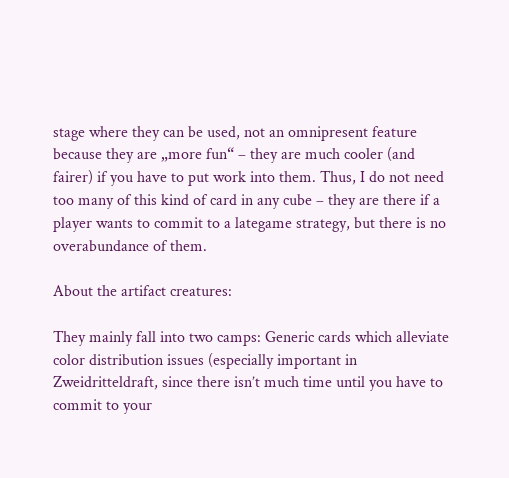stage where they can be used, not an omnipresent feature because they are „more fun“ – they are much cooler (and fairer) if you have to put work into them. Thus, I do not need too many of this kind of card in any cube – they are there if a player wants to commit to a lategame strategy, but there is no overabundance of them.

About the artifact creatures:

They mainly fall into two camps: Generic cards which alleviate color distribution issues (especially important in Zweidritteldraft, since there isn’t much time until you have to commit to your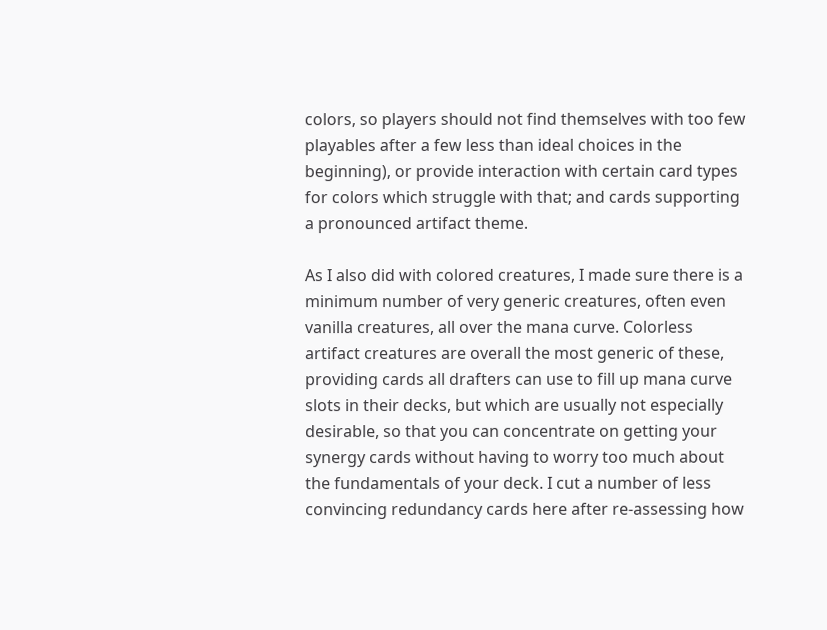colors, so players should not find themselves with too few playables after a few less than ideal choices in the beginning), or provide interaction with certain card types for colors which struggle with that; and cards supporting a pronounced artifact theme.

As I also did with colored creatures, I made sure there is a minimum number of very generic creatures, often even vanilla creatures, all over the mana curve. Colorless artifact creatures are overall the most generic of these, providing cards all drafters can use to fill up mana curve slots in their decks, but which are usually not especially desirable, so that you can concentrate on getting your synergy cards without having to worry too much about the fundamentals of your deck. I cut a number of less convincing redundancy cards here after re-assessing how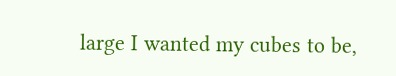large I wanted my cubes to be,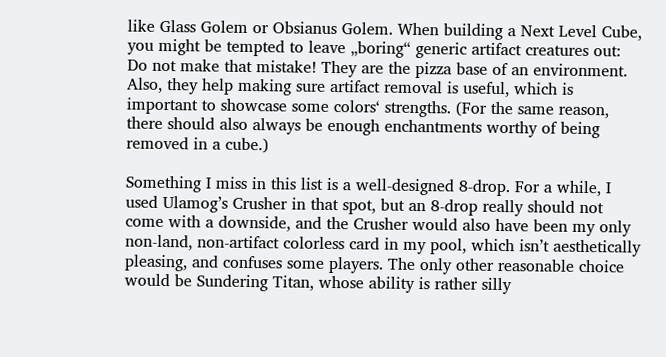like Glass Golem or Obsianus Golem. When building a Next Level Cube, you might be tempted to leave „boring“ generic artifact creatures out: Do not make that mistake! They are the pizza base of an environment. Also, they help making sure artifact removal is useful, which is important to showcase some colors‘ strengths. (For the same reason, there should also always be enough enchantments worthy of being removed in a cube.)

Something I miss in this list is a well-designed 8-drop. For a while, I used Ulamog’s Crusher in that spot, but an 8-drop really should not come with a downside, and the Crusher would also have been my only non-land, non-artifact colorless card in my pool, which isn’t aesthetically pleasing, and confuses some players. The only other reasonable choice would be Sundering Titan, whose ability is rather silly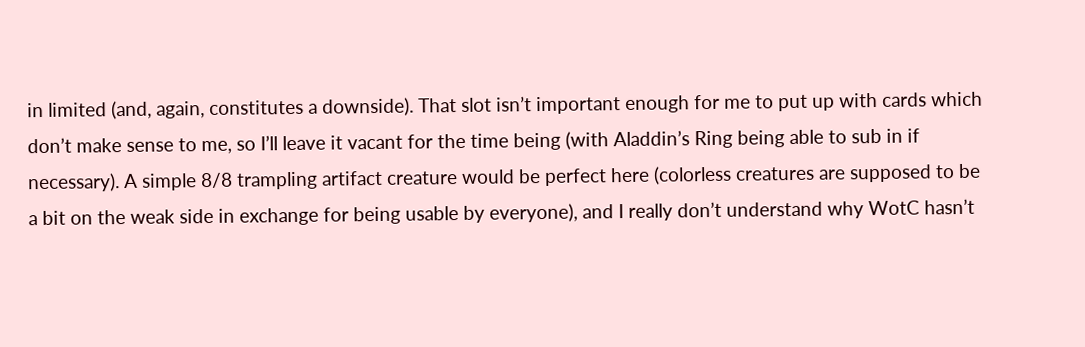in limited (and, again, constitutes a downside). That slot isn’t important enough for me to put up with cards which don’t make sense to me, so I’ll leave it vacant for the time being (with Aladdin’s Ring being able to sub in if necessary). A simple 8/8 trampling artifact creature would be perfect here (colorless creatures are supposed to be a bit on the weak side in exchange for being usable by everyone), and I really don’t understand why WotC hasn’t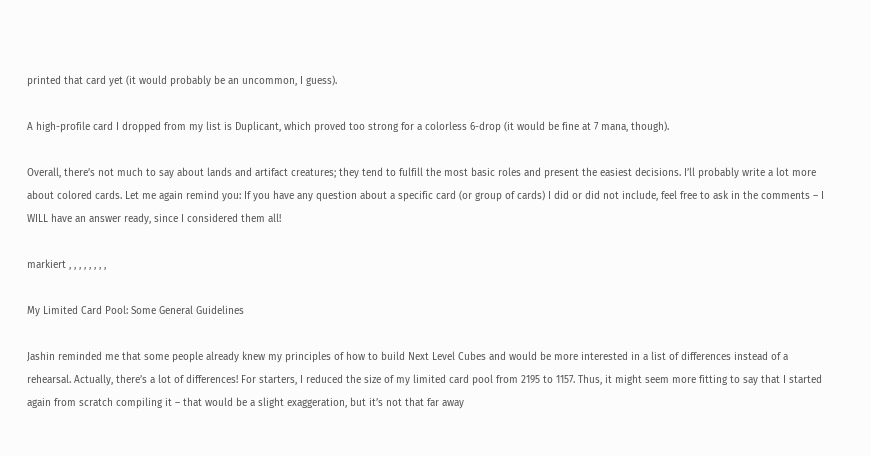printed that card yet (it would probably be an uncommon, I guess).

A high-profile card I dropped from my list is Duplicant, which proved too strong for a colorless 6-drop (it would be fine at 7 mana, though).

Overall, there’s not much to say about lands and artifact creatures; they tend to fulfill the most basic roles and present the easiest decisions. I’ll probably write a lot more about colored cards. Let me again remind you: If you have any question about a specific card (or group of cards) I did or did not include, feel free to ask in the comments – I WILL have an answer ready, since I considered them all!

markiert , , , , , , , ,

My Limited Card Pool: Some General Guidelines

Jashin reminded me that some people already knew my principles of how to build Next Level Cubes and would be more interested in a list of differences instead of a rehearsal. Actually, there’s a lot of differences! For starters, I reduced the size of my limited card pool from 2195 to 1157. Thus, it might seem more fitting to say that I started again from scratch compiling it – that would be a slight exaggeration, but it’s not that far away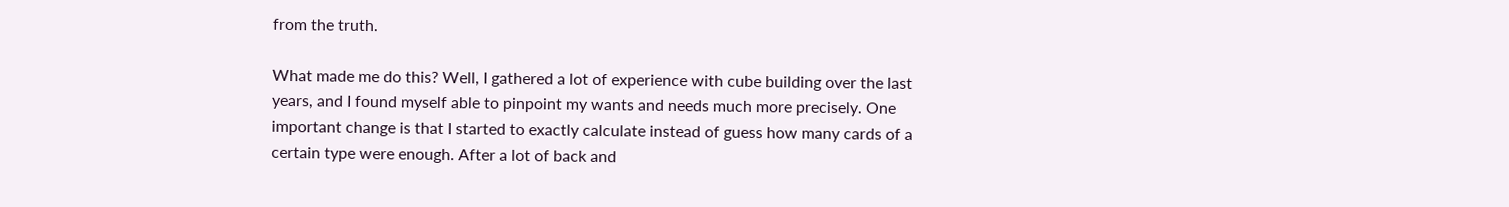from the truth.

What made me do this? Well, I gathered a lot of experience with cube building over the last years, and I found myself able to pinpoint my wants and needs much more precisely. One important change is that I started to exactly calculate instead of guess how many cards of a certain type were enough. After a lot of back and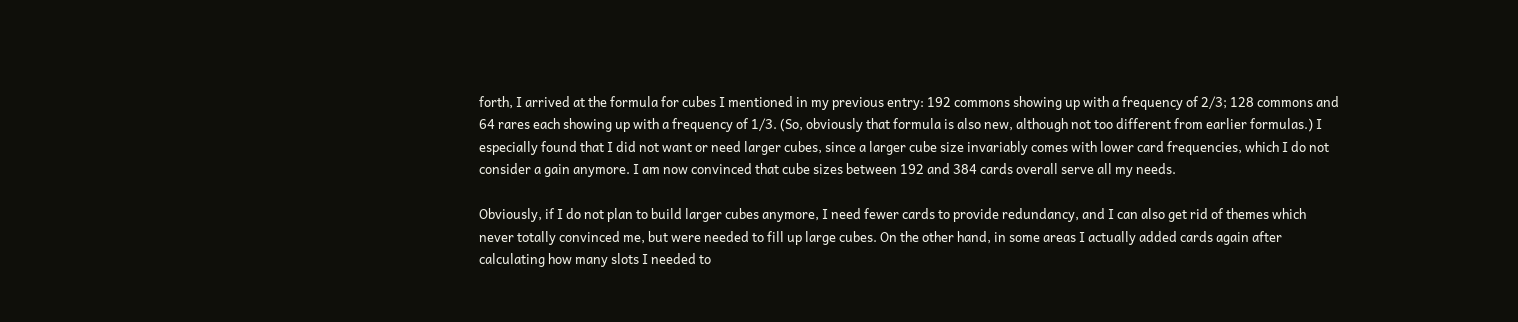forth, I arrived at the formula for cubes I mentioned in my previous entry: 192 commons showing up with a frequency of 2/3; 128 commons and 64 rares each showing up with a frequency of 1/3. (So, obviously that formula is also new, although not too different from earlier formulas.) I especially found that I did not want or need larger cubes, since a larger cube size invariably comes with lower card frequencies, which I do not consider a gain anymore. I am now convinced that cube sizes between 192 and 384 cards overall serve all my needs.

Obviously, if I do not plan to build larger cubes anymore, I need fewer cards to provide redundancy, and I can also get rid of themes which never totally convinced me, but were needed to fill up large cubes. On the other hand, in some areas I actually added cards again after calculating how many slots I needed to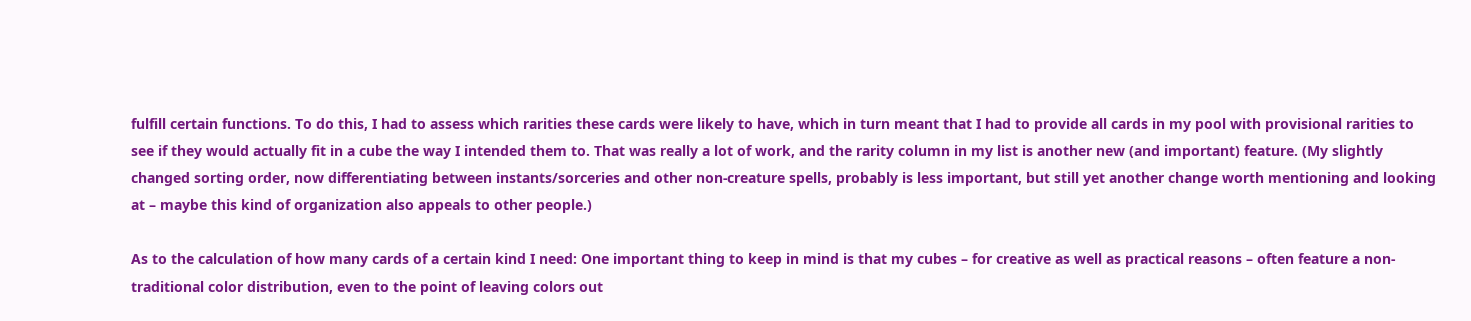fulfill certain functions. To do this, I had to assess which rarities these cards were likely to have, which in turn meant that I had to provide all cards in my pool with provisional rarities to see if they would actually fit in a cube the way I intended them to. That was really a lot of work, and the rarity column in my list is another new (and important) feature. (My slightly changed sorting order, now differentiating between instants/sorceries and other non-creature spells, probably is less important, but still yet another change worth mentioning and looking at – maybe this kind of organization also appeals to other people.)

As to the calculation of how many cards of a certain kind I need: One important thing to keep in mind is that my cubes – for creative as well as practical reasons – often feature a non-traditional color distribution, even to the point of leaving colors out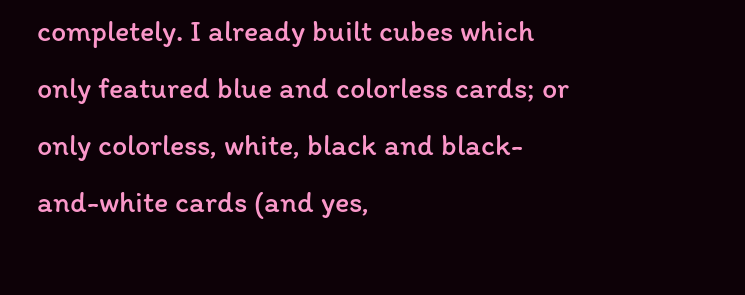completely. I already built cubes which only featured blue and colorless cards; or only colorless, white, black and black-and-white cards (and yes,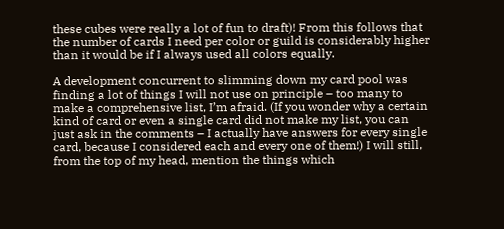these cubes were really a lot of fun to draft)! From this follows that the number of cards I need per color or guild is considerably higher than it would be if I always used all colors equally.

A development concurrent to slimming down my card pool was finding a lot of things I will not use on principle – too many to make a comprehensive list, I’m afraid. (If you wonder why a certain kind of card or even a single card did not make my list, you can just ask in the comments – I actually have answers for every single card, because I considered each and every one of them!) I will still, from the top of my head, mention the things which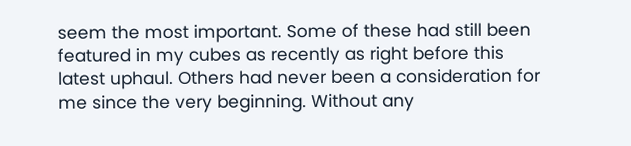seem the most important. Some of these had still been featured in my cubes as recently as right before this latest uphaul. Others had never been a consideration for me since the very beginning. Without any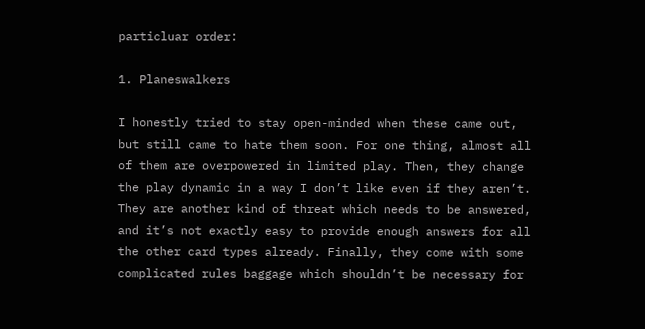particluar order:

1. Planeswalkers

I honestly tried to stay open-minded when these came out, but still came to hate them soon. For one thing, almost all of them are overpowered in limited play. Then, they change the play dynamic in a way I don’t like even if they aren’t. They are another kind of threat which needs to be answered, and it’s not exactly easy to provide enough answers for all the other card types already. Finally, they come with some complicated rules baggage which shouldn’t be necessary for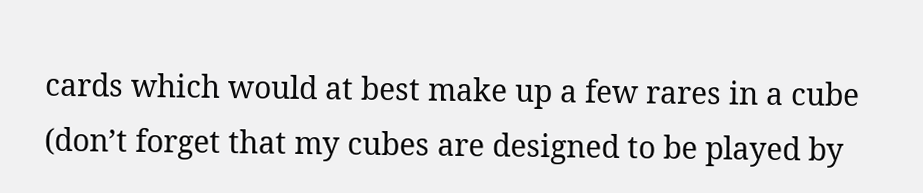cards which would at best make up a few rares in a cube (don’t forget that my cubes are designed to be played by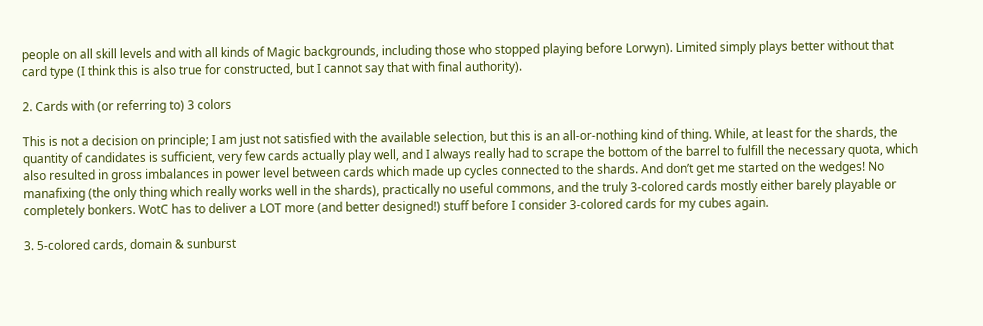people on all skill levels and with all kinds of Magic backgrounds, including those who stopped playing before Lorwyn). Limited simply plays better without that card type (I think this is also true for constructed, but I cannot say that with final authority).

2. Cards with (or referring to) 3 colors

This is not a decision on principle; I am just not satisfied with the available selection, but this is an all-or-nothing kind of thing. While, at least for the shards, the quantity of candidates is sufficient, very few cards actually play well, and I always really had to scrape the bottom of the barrel to fulfill the necessary quota, which also resulted in gross imbalances in power level between cards which made up cycles connected to the shards. And don’t get me started on the wedges! No manafixing (the only thing which really works well in the shards), practically no useful commons, and the truly 3-colored cards mostly either barely playable or completely bonkers. WotC has to deliver a LOT more (and better designed!) stuff before I consider 3-colored cards for my cubes again.

3. 5-colored cards, domain & sunburst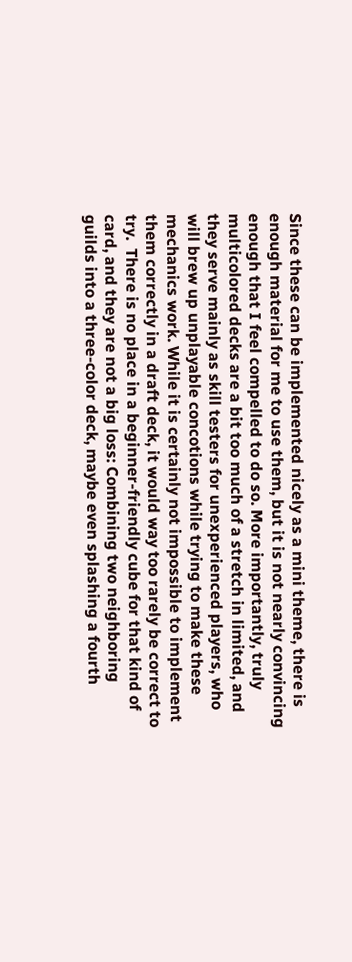Since these can be implemented nicely as a mini theme, there is enough material for me to use them, but it is not nearly convincing enough that I feel compelled to do so. More importantly, truly multicolored decks are a bit too much of a stretch in limited, and they serve mainly as skill testers for unexperienced players, who will brew up unplayable concotions while trying to make these mechanics work. While it is certainly not impossible to implement them correctly in a draft deck, it would way too rarely be correct to try.  There is no place in a beginner-friendly cube for that kind of card, and they are not a big loss: Combining two neighboring guilds into a three-color deck, maybe even splashing a fourth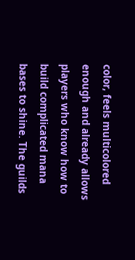color, feels multicolored enough and already allows players who know how to build complicated mana bases to shine. The guilds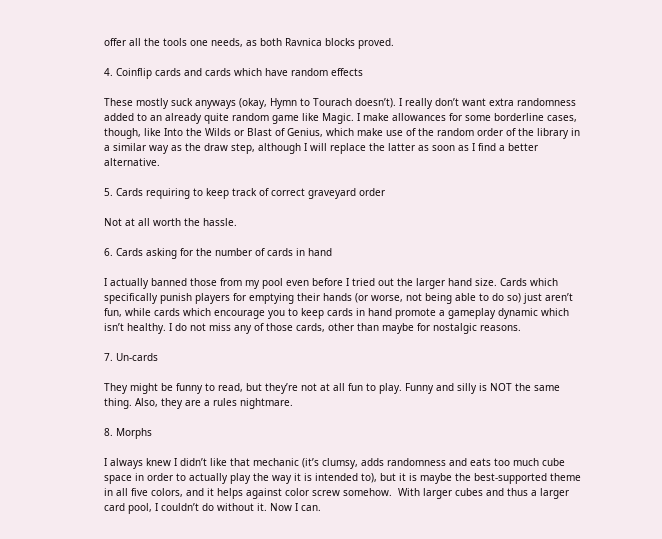offer all the tools one needs, as both Ravnica blocks proved.

4. Coinflip cards and cards which have random effects

These mostly suck anyways (okay, Hymn to Tourach doesn’t). I really don’t want extra randomness added to an already quite random game like Magic. I make allowances for some borderline cases, though, like Into the Wilds or Blast of Genius, which make use of the random order of the library in a similar way as the draw step, although I will replace the latter as soon as I find a better alternative.

5. Cards requiring to keep track of correct graveyard order

Not at all worth the hassle.

6. Cards asking for the number of cards in hand

I actually banned those from my pool even before I tried out the larger hand size. Cards which specifically punish players for emptying their hands (or worse, not being able to do so) just aren’t fun, while cards which encourage you to keep cards in hand promote a gameplay dynamic which isn’t healthy. I do not miss any of those cards, other than maybe for nostalgic reasons.

7. Un-cards

They might be funny to read, but they’re not at all fun to play. Funny and silly is NOT the same thing. Also, they are a rules nightmare.

8. Morphs

I always knew I didn’t like that mechanic (it’s clumsy, adds randomness and eats too much cube space in order to actually play the way it is intended to), but it is maybe the best-supported theme in all five colors, and it helps against color screw somehow.  With larger cubes and thus a larger card pool, I couldn’t do without it. Now I can.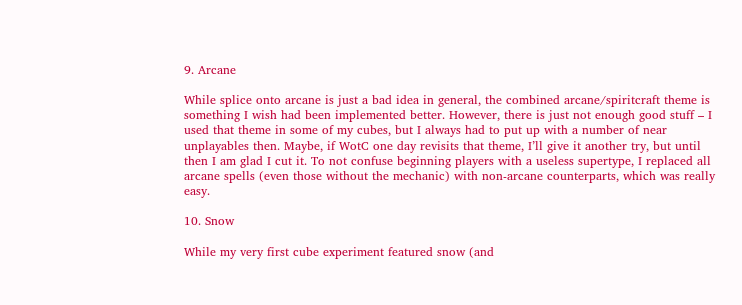9. Arcane

While splice onto arcane is just a bad idea in general, the combined arcane/spiritcraft theme is something I wish had been implemented better. However, there is just not enough good stuff – I used that theme in some of my cubes, but I always had to put up with a number of near unplayables then. Maybe, if WotC one day revisits that theme, I’ll give it another try, but until then I am glad I cut it. To not confuse beginning players with a useless supertype, I replaced all arcane spells (even those without the mechanic) with non-arcane counterparts, which was really easy.

10. Snow

While my very first cube experiment featured snow (and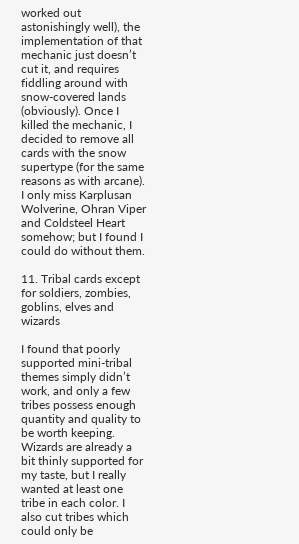worked out astonishingly well), the implementation of that mechanic just doesn’t cut it, and requires fiddling around with snow-covered lands (obviously). Once I killed the mechanic, I decided to remove all cards with the snow supertype (for the same reasons as with arcane). I only miss Karplusan Wolverine, Ohran Viper and Coldsteel Heart somehow; but I found I could do without them.

11. Tribal cards except for soldiers, zombies, goblins, elves and wizards

I found that poorly supported mini-tribal themes simply didn’t work, and only a few tribes possess enough quantity and quality to be worth keeping. Wizards are already a bit thinly supported for my taste, but I really wanted at least one tribe in each color. I also cut tribes which could only be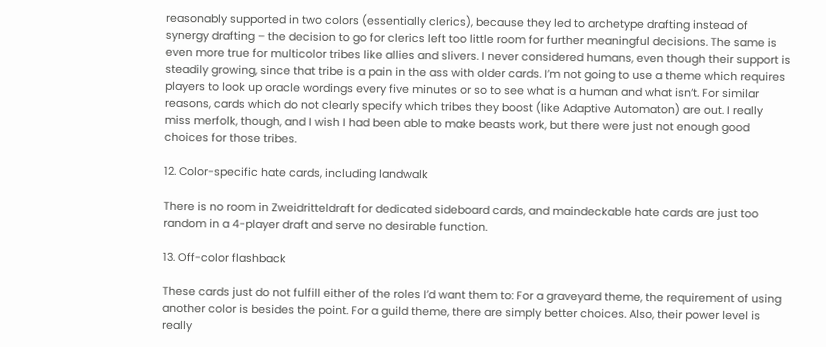reasonably supported in two colors (essentially clerics), because they led to archetype drafting instead of synergy drafting – the decision to go for clerics left too little room for further meaningful decisions. The same is even more true for multicolor tribes like allies and slivers. I never considered humans, even though their support is steadily growing, since that tribe is a pain in the ass with older cards. I’m not going to use a theme which requires players to look up oracle wordings every five minutes or so to see what is a human and what isn’t. For similar reasons, cards which do not clearly specify which tribes they boost (like Adaptive Automaton) are out. I really miss merfolk, though, and I wish I had been able to make beasts work, but there were just not enough good choices for those tribes.

12. Color-specific hate cards, including landwalk

There is no room in Zweidritteldraft for dedicated sideboard cards, and maindeckable hate cards are just too random in a 4-player draft and serve no desirable function.

13. Off-color flashback

These cards just do not fulfill either of the roles I’d want them to: For a graveyard theme, the requirement of using another color is besides the point. For a guild theme, there are simply better choices. Also, their power level is really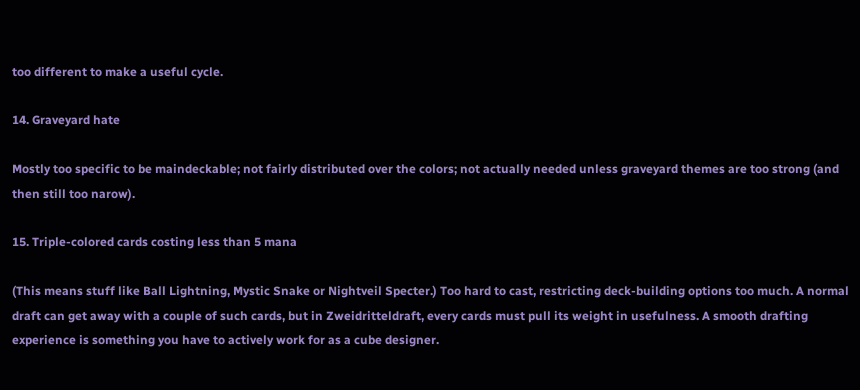too different to make a useful cycle.

14. Graveyard hate

Mostly too specific to be maindeckable; not fairly distributed over the colors; not actually needed unless graveyard themes are too strong (and then still too narow).

15. Triple-colored cards costing less than 5 mana

(This means stuff like Ball Lightning, Mystic Snake or Nightveil Specter.) Too hard to cast, restricting deck-building options too much. A normal draft can get away with a couple of such cards, but in Zweidritteldraft, every cards must pull its weight in usefulness. A smooth drafting experience is something you have to actively work for as a cube designer.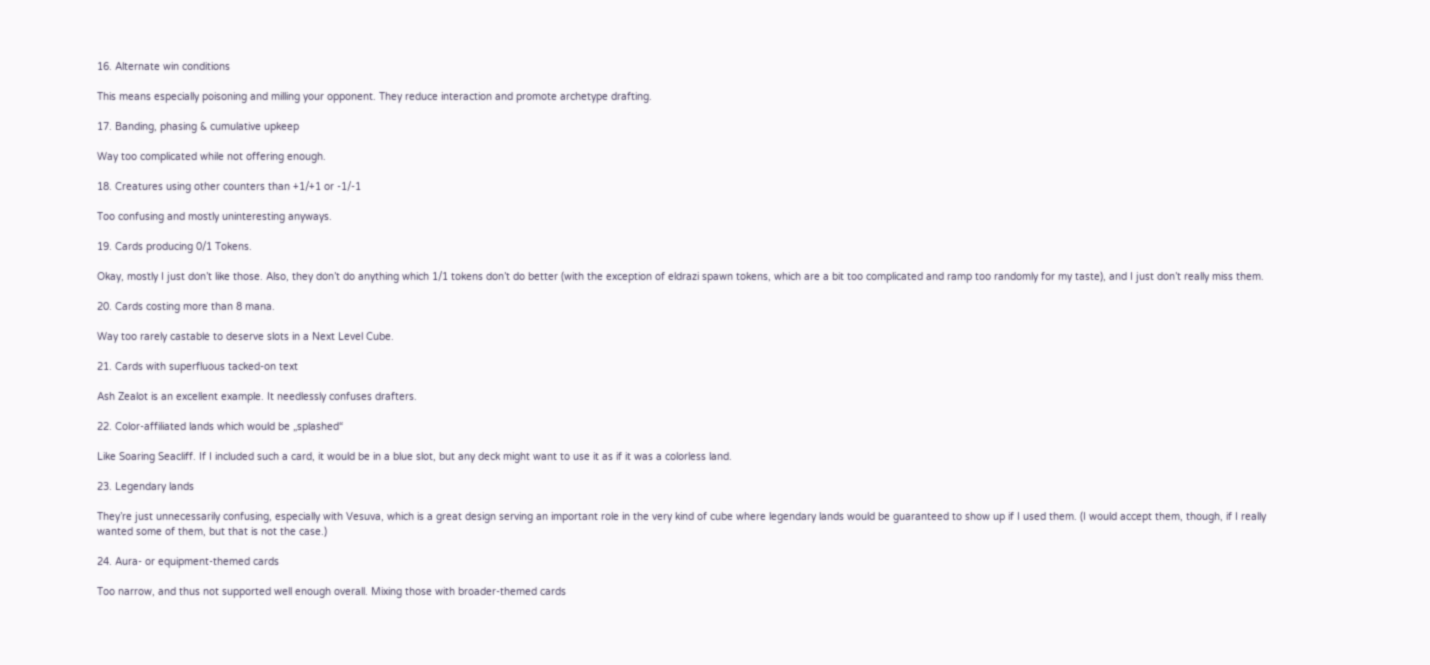16. Alternate win conditions

This means especially poisoning and milling your opponent. They reduce interaction and promote archetype drafting.

17. Banding, phasing & cumulative upkeep

Way too complicated while not offering enough.

18. Creatures using other counters than +1/+1 or -1/-1

Too confusing and mostly uninteresting anyways.

19. Cards producing 0/1 Tokens.

Okay, mostly I just don’t like those. Also, they don’t do anything which 1/1 tokens don’t do better (with the exception of eldrazi spawn tokens, which are a bit too complicated and ramp too randomly for my taste), and I just don’t really miss them.

20. Cards costing more than 8 mana.

Way too rarely castable to deserve slots in a Next Level Cube.

21. Cards with superfluous tacked-on text

Ash Zealot is an excellent example. It needlessly confuses drafters.

22. Color-affiliated lands which would be „splashed“

Like Soaring Seacliff. If I included such a card, it would be in a blue slot, but any deck might want to use it as if it was a colorless land.

23. Legendary lands

They’re just unnecessarily confusing, especially with Vesuva, which is a great design serving an important role in the very kind of cube where legendary lands would be guaranteed to show up if I used them. (I would accept them, though, if I really wanted some of them, but that is not the case.)

24. Aura- or equipment-themed cards

Too narrow, and thus not supported well enough overall. Mixing those with broader-themed cards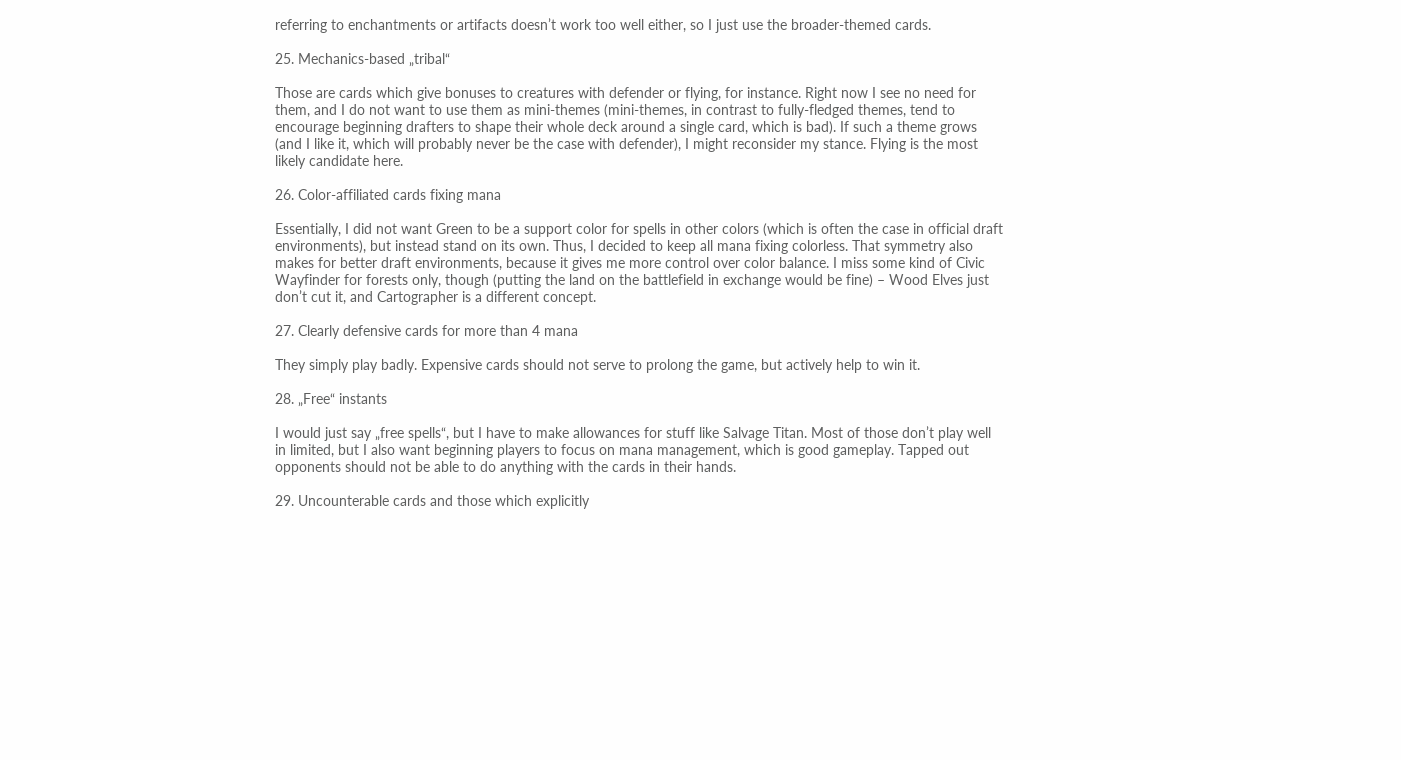referring to enchantments or artifacts doesn’t work too well either, so I just use the broader-themed cards.

25. Mechanics-based „tribal“

Those are cards which give bonuses to creatures with defender or flying, for instance. Right now I see no need for them, and I do not want to use them as mini-themes (mini-themes, in contrast to fully-fledged themes, tend to encourage beginning drafters to shape their whole deck around a single card, which is bad). If such a theme grows (and I like it, which will probably never be the case with defender), I might reconsider my stance. Flying is the most likely candidate here.

26. Color-affiliated cards fixing mana

Essentially, I did not want Green to be a support color for spells in other colors (which is often the case in official draft environments), but instead stand on its own. Thus, I decided to keep all mana fixing colorless. That symmetry also makes for better draft environments, because it gives me more control over color balance. I miss some kind of Civic Wayfinder for forests only, though (putting the land on the battlefield in exchange would be fine) – Wood Elves just don’t cut it, and Cartographer is a different concept.

27. Clearly defensive cards for more than 4 mana

They simply play badly. Expensive cards should not serve to prolong the game, but actively help to win it.

28. „Free“ instants

I would just say „free spells“, but I have to make allowances for stuff like Salvage Titan. Most of those don’t play well in limited, but I also want beginning players to focus on mana management, which is good gameplay. Tapped out opponents should not be able to do anything with the cards in their hands.

29. Uncounterable cards and those which explicitly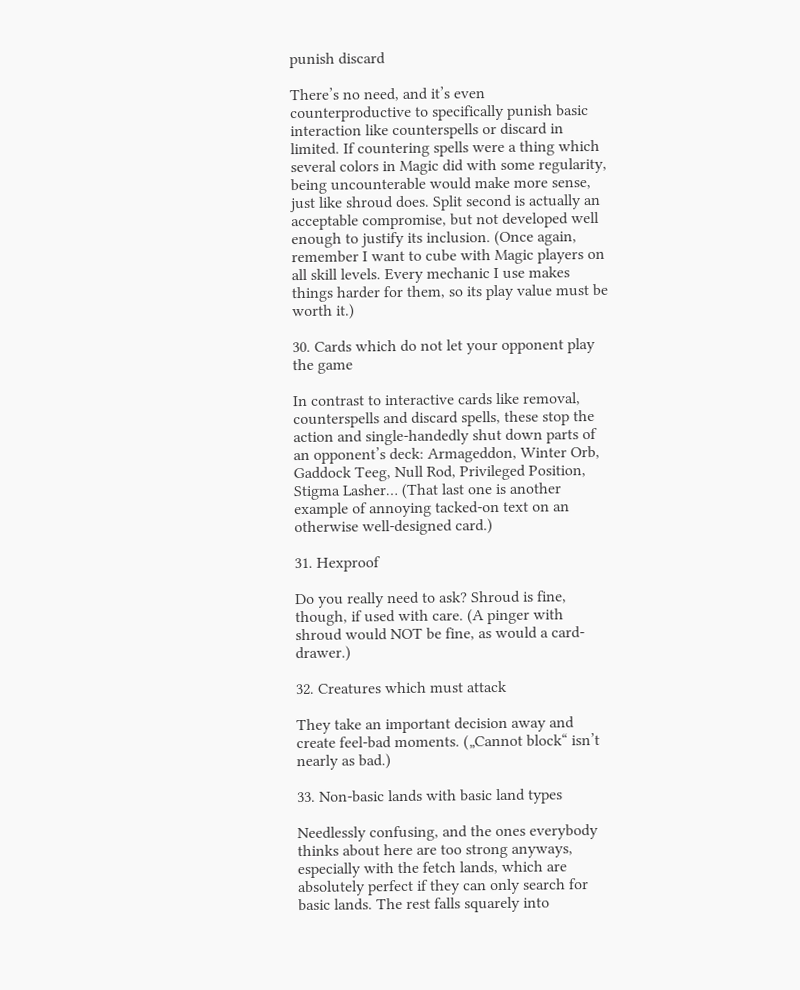punish discard

There’s no need, and it’s even counterproductive to specifically punish basic interaction like counterspells or discard in limited. If countering spells were a thing which several colors in Magic did with some regularity, being uncounterable would make more sense, just like shroud does. Split second is actually an acceptable compromise, but not developed well enough to justify its inclusion. (Once again, remember I want to cube with Magic players on all skill levels. Every mechanic I use makes things harder for them, so its play value must be worth it.)

30. Cards which do not let your opponent play the game

In contrast to interactive cards like removal, counterspells and discard spells, these stop the action and single-handedly shut down parts of an opponent’s deck: Armageddon, Winter Orb, Gaddock Teeg, Null Rod, Privileged Position, Stigma Lasher… (That last one is another example of annoying tacked-on text on an otherwise well-designed card.)

31. Hexproof

Do you really need to ask? Shroud is fine, though, if used with care. (A pinger with shroud would NOT be fine, as would a card-drawer.)

32. Creatures which must attack

They take an important decision away and create feel-bad moments. („Cannot block“ isn’t nearly as bad.)

33. Non-basic lands with basic land types

Needlessly confusing, and the ones everybody thinks about here are too strong anyways, especially with the fetch lands, which are absolutely perfect if they can only search for basic lands. The rest falls squarely into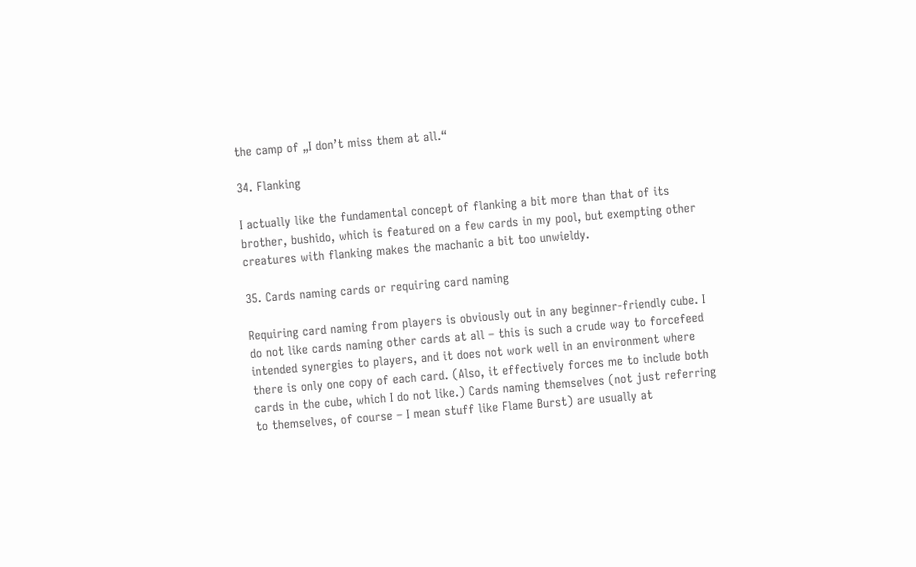the camp of „I don’t miss them at all.“

34. Flanking

I actually like the fundamental concept of flanking a bit more than that of its brother, bushido, which is featured on a few cards in my pool, but exempting other creatures with flanking makes the machanic a bit too unwieldy.

35. Cards naming cards or requiring card naming

Requiring card naming from players is obviously out in any beginner-friendly cube. I do not like cards naming other cards at all – this is such a crude way to forcefeed intended synergies to players, and it does not work well in an environment where there is only one copy of each card. (Also, it effectively forces me to include both cards in the cube, which I do not like.) Cards naming themselves (not just referring to themselves, of course – I mean stuff like Flame Burst) are usually at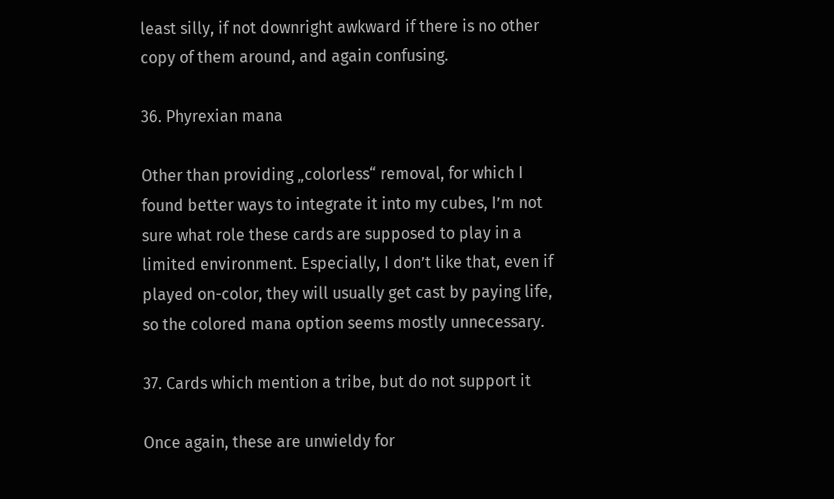least silly, if not downright awkward if there is no other copy of them around, and again confusing.

36. Phyrexian mana

Other than providing „colorless“ removal, for which I found better ways to integrate it into my cubes, I’m not sure what role these cards are supposed to play in a limited environment. Especially, I don’t like that, even if played on-color, they will usually get cast by paying life, so the colored mana option seems mostly unnecessary.

37. Cards which mention a tribe, but do not support it

Once again, these are unwieldy for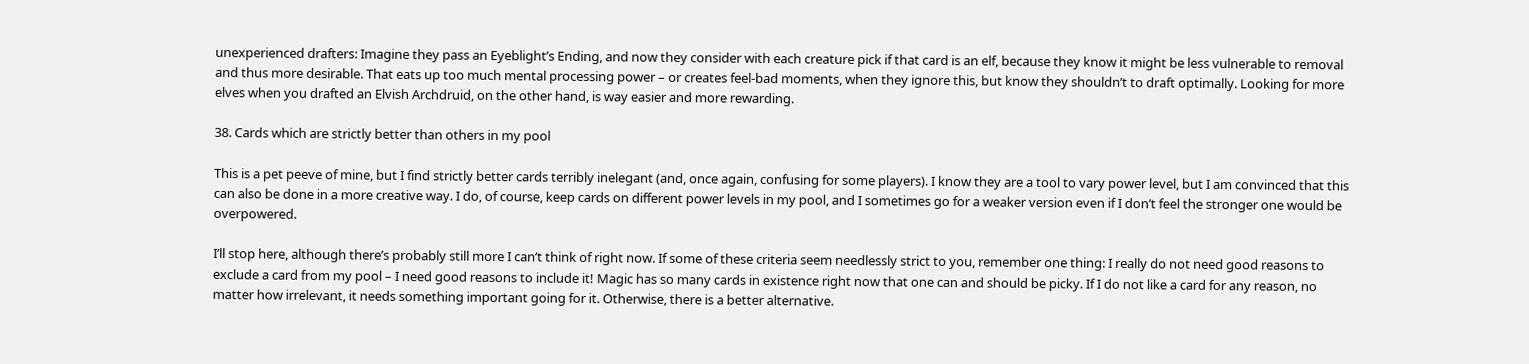unexperienced drafters: Imagine they pass an Eyeblight’s Ending, and now they consider with each creature pick if that card is an elf, because they know it might be less vulnerable to removal and thus more desirable. That eats up too much mental processing power – or creates feel-bad moments, when they ignore this, but know they shouldn’t to draft optimally. Looking for more elves when you drafted an Elvish Archdruid, on the other hand, is way easier and more rewarding.

38. Cards which are strictly better than others in my pool

This is a pet peeve of mine, but I find strictly better cards terribly inelegant (and, once again, confusing for some players). I know they are a tool to vary power level, but I am convinced that this can also be done in a more creative way. I do, of course, keep cards on different power levels in my pool, and I sometimes go for a weaker version even if I don’t feel the stronger one would be overpowered.

I’ll stop here, although there’s probably still more I can’t think of right now. If some of these criteria seem needlessly strict to you, remember one thing: I really do not need good reasons to exclude a card from my pool – I need good reasons to include it! Magic has so many cards in existence right now that one can and should be picky. If I do not like a card for any reason, no matter how irrelevant, it needs something important going for it. Otherwise, there is a better alternative.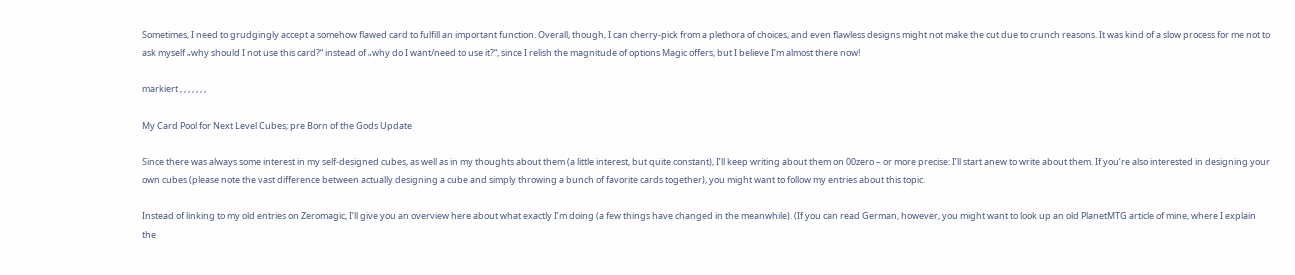Sometimes, I need to grudgingly accept a somehow flawed card to fulfill an important function. Overall, though, I can cherry-pick from a plethora of choices, and even flawless designs might not make the cut due to crunch reasons. It was kind of a slow process for me not to ask myself „why should I not use this card?“ instead of „why do I want/need to use it?“, since I relish the magnitude of options Magic offers, but I believe I’m almost there now!

markiert , , , , , , ,

My Card Pool for Next Level Cubes; pre Born of the Gods Update

Since there was always some interest in my self-designed cubes, as well as in my thoughts about them (a little interest, but quite constant), I’ll keep writing about them on 00zero – or more precise: I’ll start anew to write about them. If you’re also interested in designing your own cubes (please note the vast difference between actually designing a cube and simply throwing a bunch of favorite cards together), you might want to follow my entries about this topic.

Instead of linking to my old entries on Zeromagic, I’ll give you an overview here about what exactly I’m doing (a few things have changed in the meanwhile). (If you can read German, however, you might want to look up an old PlanetMTG article of mine, where I explain the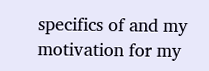specifics of and my motivation for my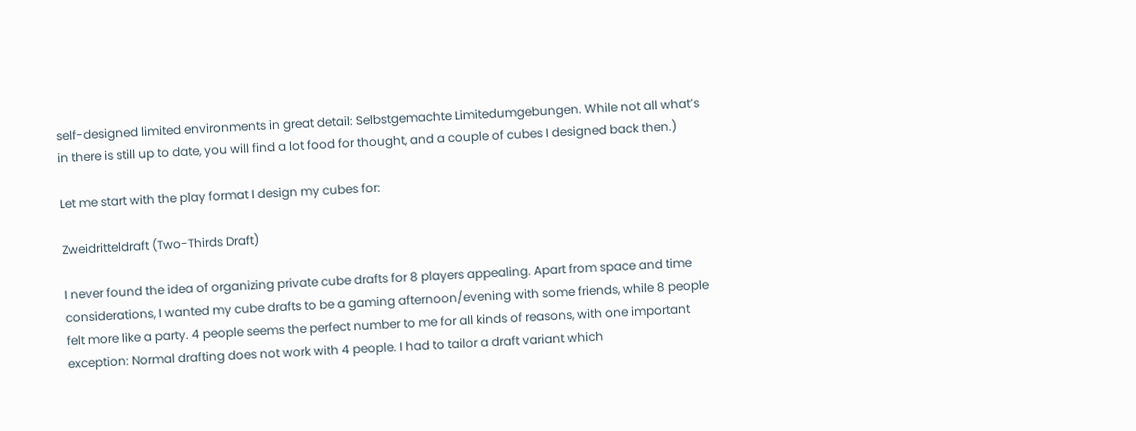self-designed limited environments in great detail: Selbstgemachte Limitedumgebungen. While not all what’s in there is still up to date, you will find a lot food for thought, and a couple of cubes I designed back then.)

Let me start with the play format I design my cubes for:

Zweidritteldraft (Two-Thirds Draft)

I never found the idea of organizing private cube drafts for 8 players appealing. Apart from space and time considerations, I wanted my cube drafts to be a gaming afternoon/evening with some friends, while 8 people felt more like a party. 4 people seems the perfect number to me for all kinds of reasons, with one important exception: Normal drafting does not work with 4 people. I had to tailor a draft variant which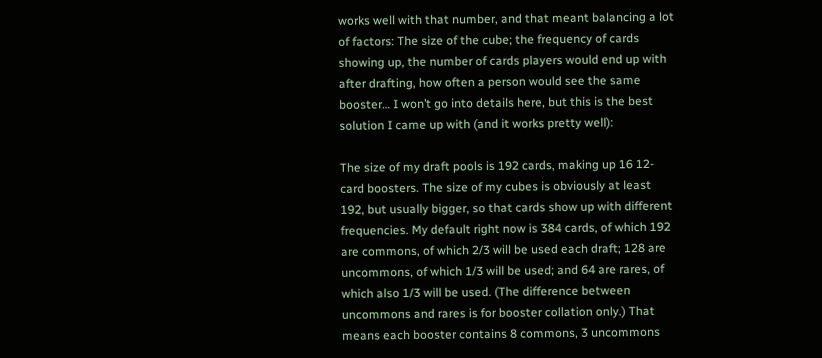works well with that number, and that meant balancing a lot of factors: The size of the cube; the frequency of cards showing up, the number of cards players would end up with after drafting, how often a person would see the same booster… I won’t go into details here, but this is the best solution I came up with (and it works pretty well):

The size of my draft pools is 192 cards, making up 16 12-card boosters. The size of my cubes is obviously at least 192, but usually bigger, so that cards show up with different frequencies. My default right now is 384 cards, of which 192 are commons, of which 2/3 will be used each draft; 128 are uncommons, of which 1/3 will be used; and 64 are rares, of which also 1/3 will be used. (The difference between uncommons and rares is for booster collation only.) That means each booster contains 8 commons, 3 uncommons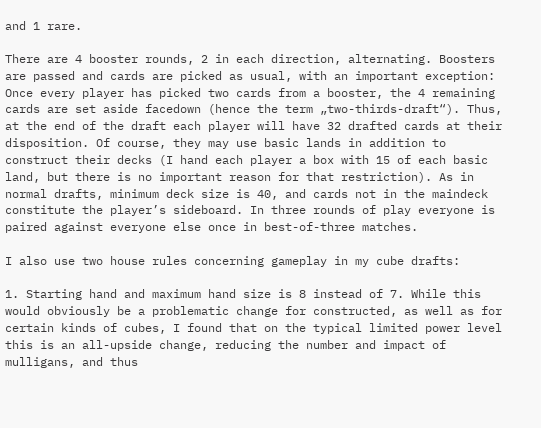and 1 rare.

There are 4 booster rounds, 2 in each direction, alternating. Boosters are passed and cards are picked as usual, with an important exception: Once every player has picked two cards from a booster, the 4 remaining cards are set aside facedown (hence the term „two-thirds-draft“). Thus, at the end of the draft each player will have 32 drafted cards at their disposition. Of course, they may use basic lands in addition to construct their decks (I hand each player a box with 15 of each basic land, but there is no important reason for that restriction). As in normal drafts, minimum deck size is 40, and cards not in the maindeck constitute the player’s sideboard. In three rounds of play everyone is paired against everyone else once in best-of-three matches.

I also use two house rules concerning gameplay in my cube drafts:

1. Starting hand and maximum hand size is 8 instead of 7. While this would obviously be a problematic change for constructed, as well as for certain kinds of cubes, I found that on the typical limited power level this is an all-upside change, reducing the number and impact of mulligans, and thus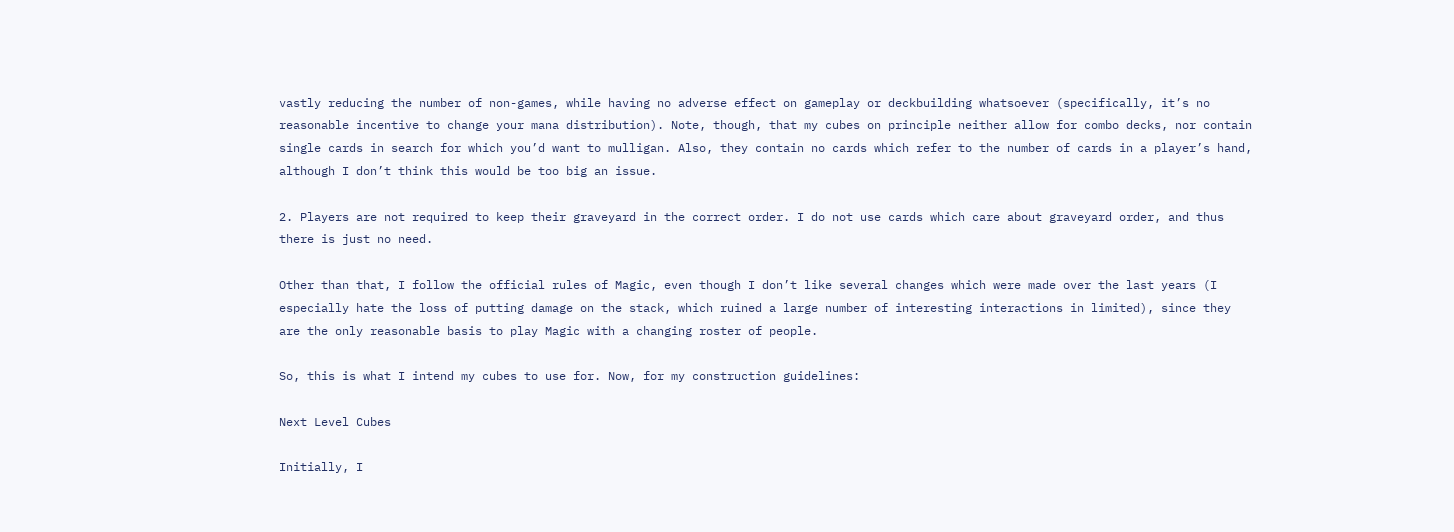vastly reducing the number of non-games, while having no adverse effect on gameplay or deckbuilding whatsoever (specifically, it’s no reasonable incentive to change your mana distribution). Note, though, that my cubes on principle neither allow for combo decks, nor contain single cards in search for which you’d want to mulligan. Also, they contain no cards which refer to the number of cards in a player’s hand, although I don’t think this would be too big an issue.

2. Players are not required to keep their graveyard in the correct order. I do not use cards which care about graveyard order, and thus there is just no need.

Other than that, I follow the official rules of Magic, even though I don’t like several changes which were made over the last years (I especially hate the loss of putting damage on the stack, which ruined a large number of interesting interactions in limited), since they are the only reasonable basis to play Magic with a changing roster of people.

So, this is what I intend my cubes to use for. Now, for my construction guidelines:

Next Level Cubes

Initially, I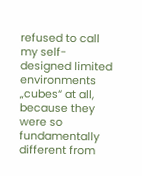refused to call my self-designed limited environments „cubes“ at all, because they were so fundamentally different from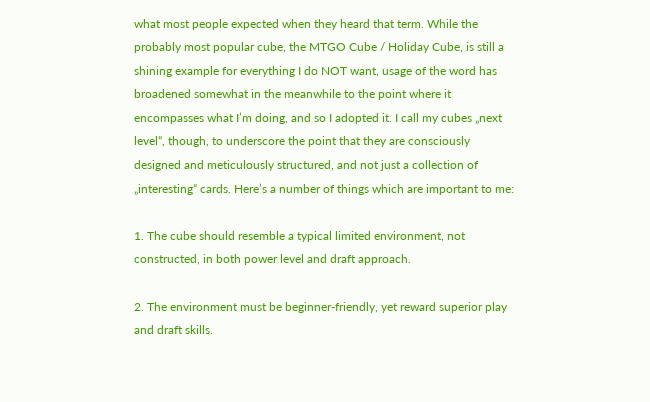what most people expected when they heard that term. While the probably most popular cube, the MTGO Cube / Holiday Cube, is still a shining example for everything I do NOT want, usage of the word has broadened somewhat in the meanwhile to the point where it encompasses what I’m doing, and so I adopted it. I call my cubes „next level“, though, to underscore the point that they are consciously designed and meticulously structured, and not just a collection of „interesting“ cards. Here’s a number of things which are important to me:

1. The cube should resemble a typical limited environment, not constructed, in both power level and draft approach.

2. The environment must be beginner-friendly, yet reward superior play and draft skills.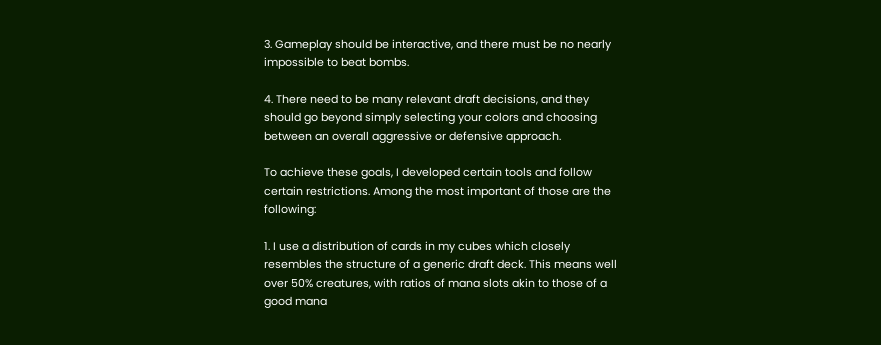3. Gameplay should be interactive, and there must be no nearly impossible to beat bombs.

4. There need to be many relevant draft decisions, and they should go beyond simply selecting your colors and choosing between an overall aggressive or defensive approach.

To achieve these goals, I developed certain tools and follow certain restrictions. Among the most important of those are the following:

1. I use a distribution of cards in my cubes which closely resembles the structure of a generic draft deck. This means well over 50% creatures, with ratios of mana slots akin to those of a good mana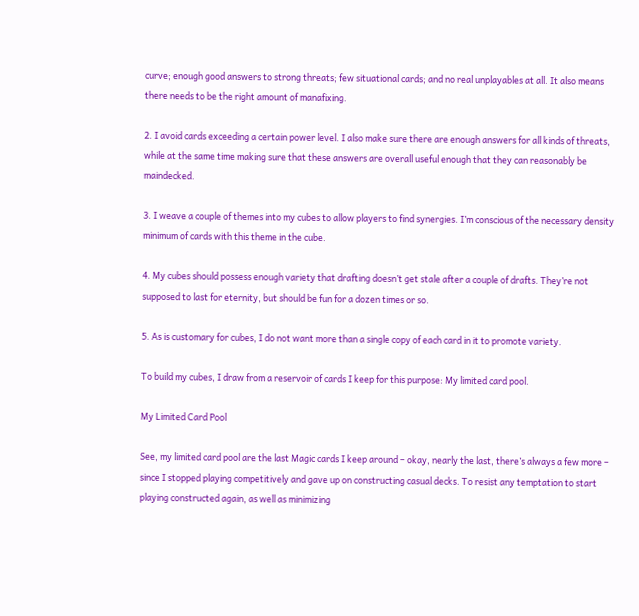curve; enough good answers to strong threats; few situational cards; and no real unplayables at all. It also means there needs to be the right amount of manafixing.

2. I avoid cards exceeding a certain power level. I also make sure there are enough answers for all kinds of threats, while at the same time making sure that these answers are overall useful enough that they can reasonably be maindecked.

3. I weave a couple of themes into my cubes to allow players to find synergies. I’m conscious of the necessary density minimum of cards with this theme in the cube.

4. My cubes should possess enough variety that drafting doesn’t get stale after a couple of drafts. They’re not supposed to last for eternity, but should be fun for a dozen times or so.

5. As is customary for cubes, I do not want more than a single copy of each card in it to promote variety.

To build my cubes, I draw from a reservoir of cards I keep for this purpose: My limited card pool.

My Limited Card Pool

See, my limited card pool are the last Magic cards I keep around – okay, nearly the last, there’s always a few more – since I stopped playing competitively and gave up on constructing casual decks. To resist any temptation to start playing constructed again, as well as minimizing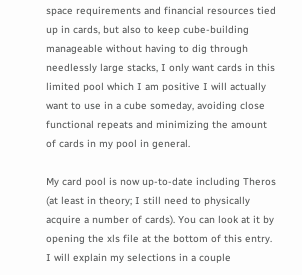space requirements and financial resources tied up in cards, but also to keep cube-building manageable without having to dig through needlessly large stacks, I only want cards in this limited pool which I am positive I will actually want to use in a cube someday, avoiding close functional repeats and minimizing the amount of cards in my pool in general.

My card pool is now up-to-date including Theros (at least in theory; I still need to physically acquire a number of cards). You can look at it by opening the xls file at the bottom of this entry. I will explain my selections in a couple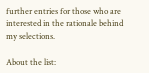further entries for those who are interested in the rationale behind my selections.

About the list: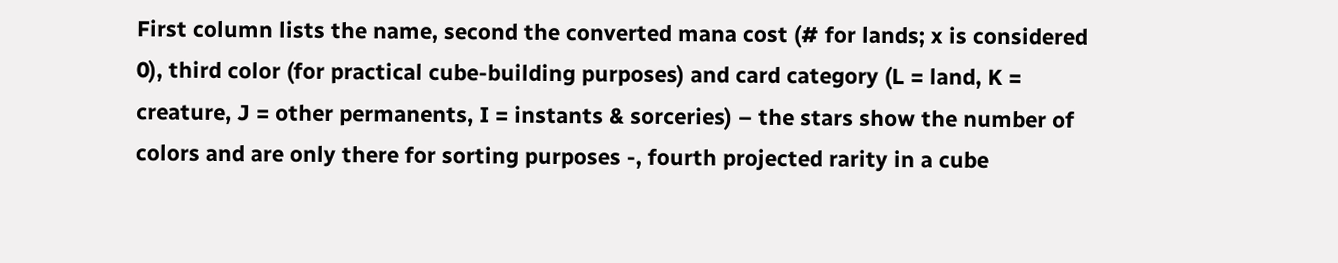First column lists the name, second the converted mana cost (# for lands; x is considered 0), third color (for practical cube-building purposes) and card category (L = land, K = creature, J = other permanents, I = instants & sorceries) – the stars show the number of colors and are only there for sorting purposes -, fourth projected rarity in a cube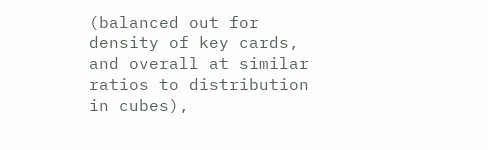(balanced out for density of key cards, and overall at similar ratios to distribution in cubes),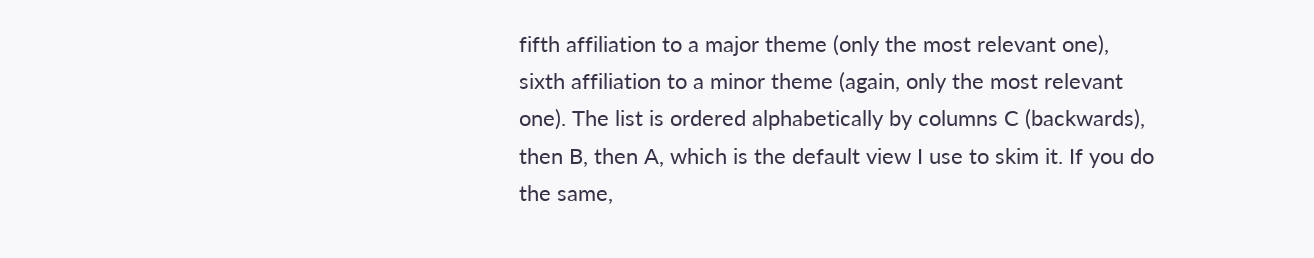fifth affiliation to a major theme (only the most relevant one), sixth affiliation to a minor theme (again, only the most relevant one). The list is ordered alphabetically by columns C (backwards), then B, then A, which is the default view I use to skim it. If you do the same,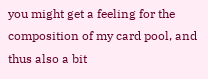you might get a feeling for the composition of my card pool, and thus also a bit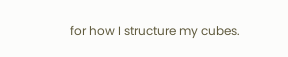for how I structure my cubes.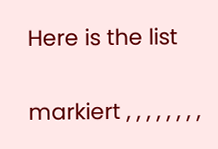Here is the list

markiert , , , , , , , ,